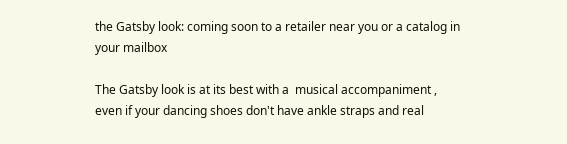the Gatsby look: coming soon to a retailer near you or a catalog in your mailbox

The Gatsby look is at its best with a  musical accompaniment , even if your dancing shoes don't have ankle straps and real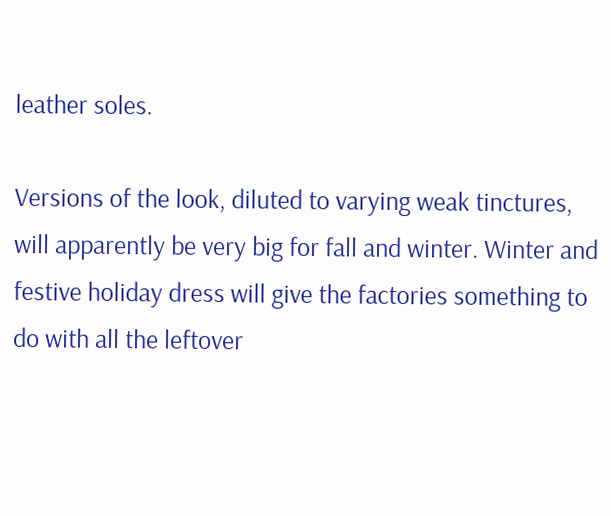leather soles.

Versions of the look, diluted to varying weak tinctures, will apparently be very big for fall and winter. Winter and festive holiday dress will give the factories something to do with all the leftover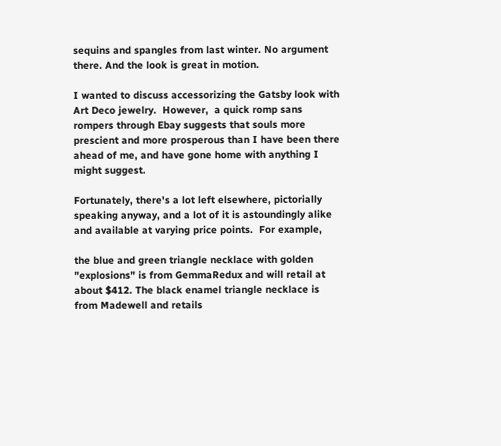sequins and spangles from last winter. No argument there. And the look is great in motion.

I wanted to discuss accessorizing the Gatsby look with Art Deco jewelry.  However,  a quick romp sans rompers through Ebay suggests that souls more prescient and more prosperous than I have been there ahead of me, and have gone home with anything I might suggest.

Fortunately, there's a lot left elsewhere, pictorially speaking anyway, and a lot of it is astoundingly alike and available at varying price points.  For example,

the blue and green triangle necklace with golden "explosions" is from GemmaRedux and will retail at about $412. The black enamel triangle necklace is from Madewell and retails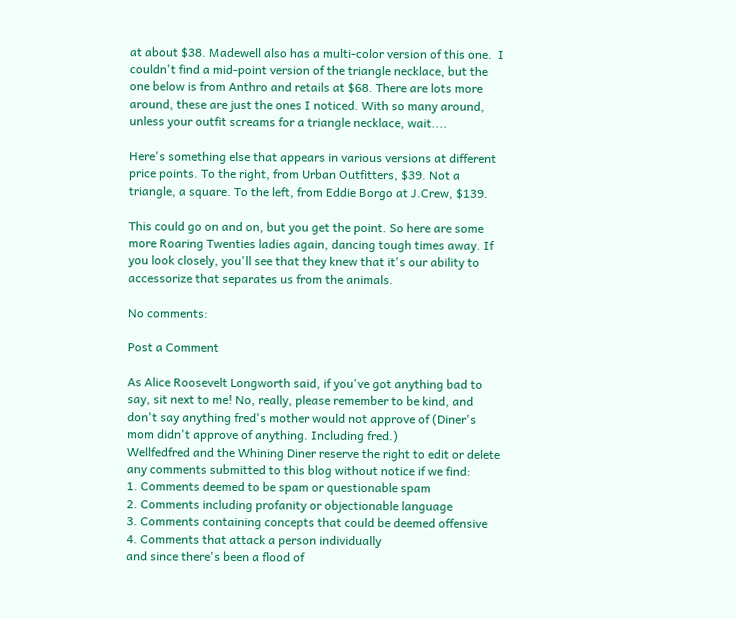at about $38. Madewell also has a multi-color version of this one.  I couldn't find a mid-point version of the triangle necklace, but the one below is from Anthro and retails at $68. There are lots more around, these are just the ones I noticed. With so many around, unless your outfit screams for a triangle necklace, wait....

Here's something else that appears in various versions at different price points. To the right, from Urban Outfitters, $39. Not a triangle, a square. To the left, from Eddie Borgo at J.Crew, $139.

This could go on and on, but you get the point. So here are some more Roaring Twenties ladies again, dancing tough times away. If you look closely, you'll see that they knew that it's our ability to accessorize that separates us from the animals.

No comments:

Post a Comment

As Alice Roosevelt Longworth said, if you've got anything bad to say, sit next to me! No, really, please remember to be kind, and don't say anything fred's mother would not approve of (Diner's mom didn't approve of anything. Including fred.)
Wellfedfred and the Whining Diner reserve the right to edit or delete any comments submitted to this blog without notice if we find:
1. Comments deemed to be spam or questionable spam
2. Comments including profanity or objectionable language
3. Comments containing concepts that could be deemed offensive
4. Comments that attack a person individually
and since there's been a flood of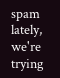spam lately, we're trying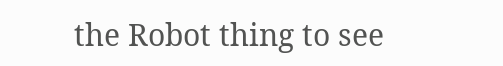the Robot thing to see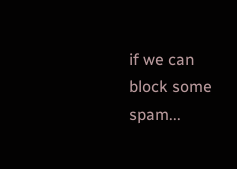if we can block some spam...